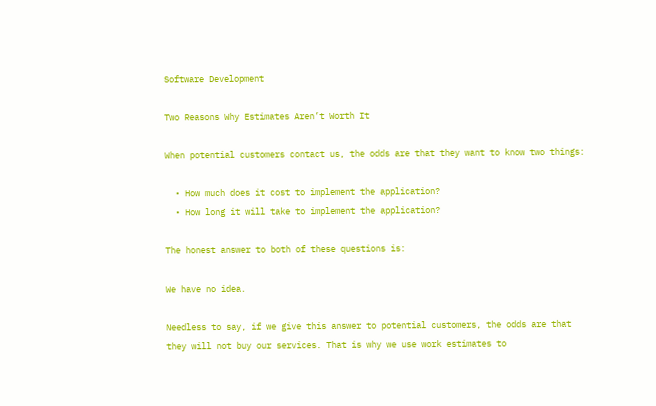Software Development

Two Reasons Why Estimates Aren’t Worth It

When potential customers contact us, the odds are that they want to know two things:

  • How much does it cost to implement the application?
  • How long it will take to implement the application?

The honest answer to both of these questions is:

We have no idea.

Needless to say, if we give this answer to potential customers, the odds are that they will not buy our services. That is why we use work estimates to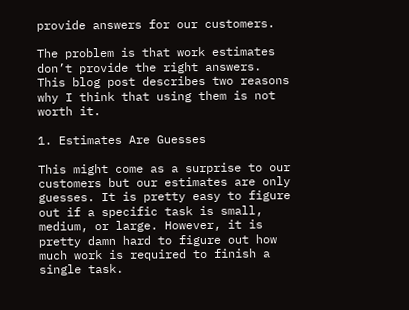provide answers for our customers.

The problem is that work estimates don’t provide the right answers. This blog post describes two reasons why I think that using them is not worth it.

1. Estimates Are Guesses

This might come as a surprise to our customers but our estimates are only guesses. It is pretty easy to figure out if a specific task is small, medium, or large. However, it is pretty damn hard to figure out how much work is required to finish a single task.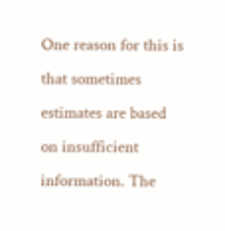One reason for this is that sometimes estimates are based on insufficient information. The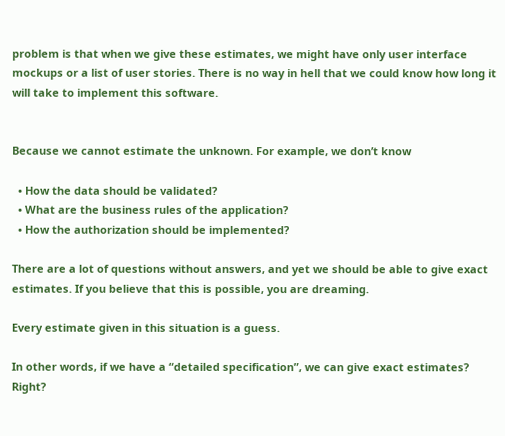problem is that when we give these estimates, we might have only user interface mockups or a list of user stories. There is no way in hell that we could know how long it will take to implement this software.


Because we cannot estimate the unknown. For example, we don’t know

  • How the data should be validated?
  • What are the business rules of the application?
  • How the authorization should be implemented?

There are a lot of questions without answers, and yet we should be able to give exact estimates. If you believe that this is possible, you are dreaming.

Every estimate given in this situation is a guess.

In other words, if we have a “detailed specification”, we can give exact estimates? Right?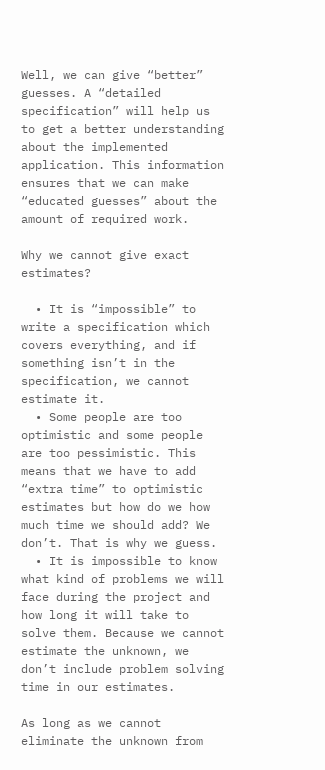Well, we can give “better” guesses. A “detailed specification” will help us to get a better understanding about the implemented application. This information ensures that we can make “educated guesses” about the amount of required work.

Why we cannot give exact estimates?

  • It is “impossible” to write a specification which covers everything, and if something isn’t in the specification, we cannot estimate it.
  • Some people are too optimistic and some people are too pessimistic. This means that we have to add “extra time” to optimistic estimates but how do we how much time we should add? We don’t. That is why we guess.
  • It is impossible to know what kind of problems we will face during the project and how long it will take to solve them. Because we cannot estimate the unknown, we don’t include problem solving time in our estimates.

As long as we cannot eliminate the unknown from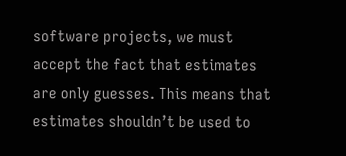software projects, we must accept the fact that estimates are only guesses. This means that estimates shouldn’t be used to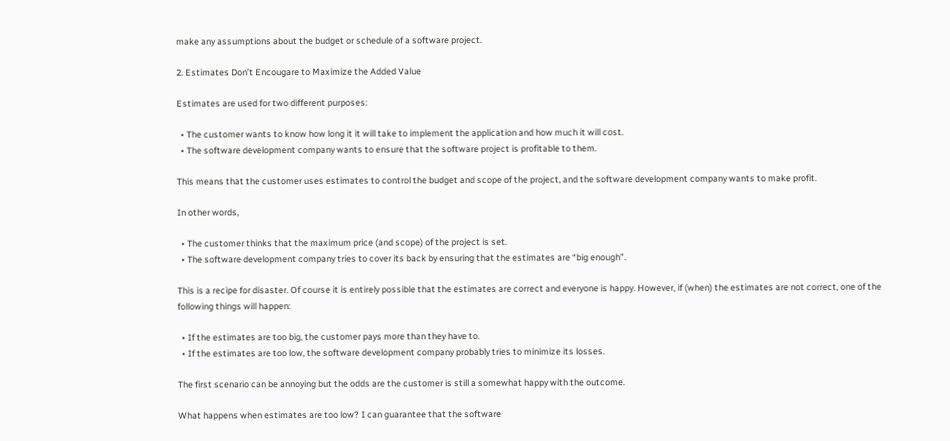make any assumptions about the budget or schedule of a software project.

2. Estimates Don’t Encougare to Maximize the Added Value

Estimates are used for two different purposes:

  • The customer wants to know how long it it will take to implement the application and how much it will cost.
  • The software development company wants to ensure that the software project is profitable to them.

This means that the customer uses estimates to control the budget and scope of the project, and the software development company wants to make profit.

In other words,

  • The customer thinks that the maximum price (and scope) of the project is set.
  • The software development company tries to cover its back by ensuring that the estimates are “big enough”.

This is a recipe for disaster. Of course it is entirely possible that the estimates are correct and everyone is happy. However, if (when) the estimates are not correct, one of the following things will happen:

  • If the estimates are too big, the customer pays more than they have to.
  • If the estimates are too low, the software development company probably tries to minimize its losses.

The first scenario can be annoying but the odds are the customer is still a somewhat happy with the outcome.

What happens when estimates are too low? I can guarantee that the software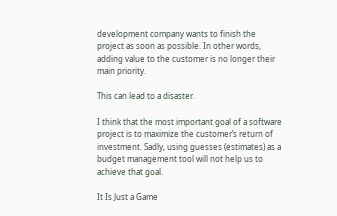development company wants to finish the project as soon as possible. In other words, adding value to the customer is no longer their main priority.

This can lead to a disaster.

I think that the most important goal of a software project is to maximize the customer’s return of investment. Sadly, using guesses (estimates) as a budget management tool will not help us to achieve that goal.

It Is Just a Game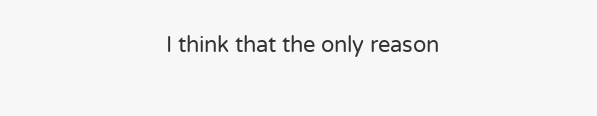I think that the only reason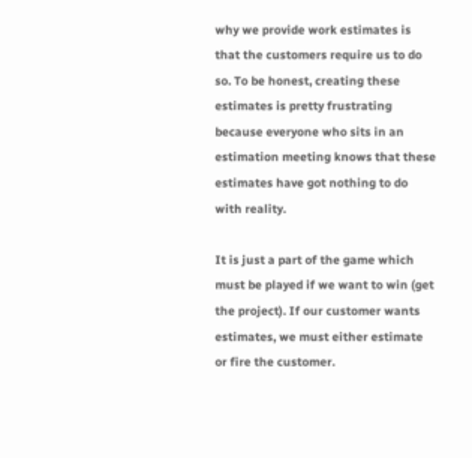why we provide work estimates is that the customers require us to do so. To be honest, creating these estimates is pretty frustrating because everyone who sits in an estimation meeting knows that these estimates have got nothing to do with reality.

It is just a part of the game which must be played if we want to win (get the project). If our customer wants estimates, we must either estimate or fire the customer.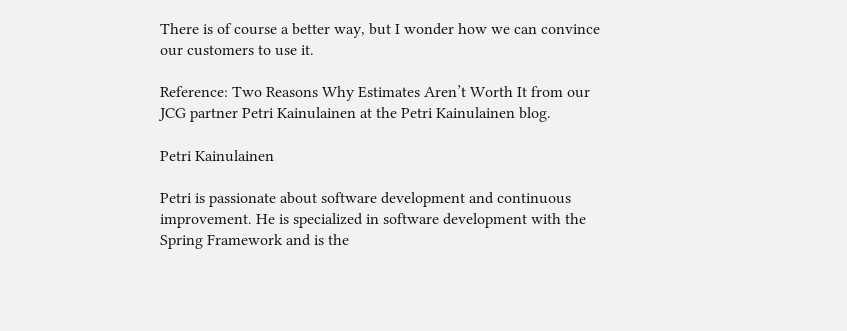There is of course a better way, but I wonder how we can convince our customers to use it.

Reference: Two Reasons Why Estimates Aren’t Worth It from our JCG partner Petri Kainulainen at the Petri Kainulainen blog.

Petri Kainulainen

Petri is passionate about software development and continuous improvement. He is specialized in software development with the Spring Framework and is the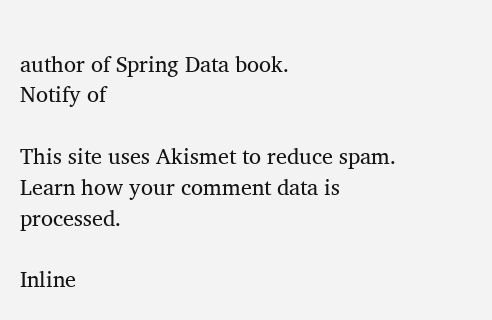author of Spring Data book.
Notify of

This site uses Akismet to reduce spam. Learn how your comment data is processed.

Inline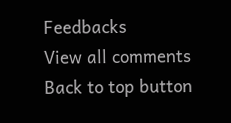Feedbacks
View all comments
Back to top button